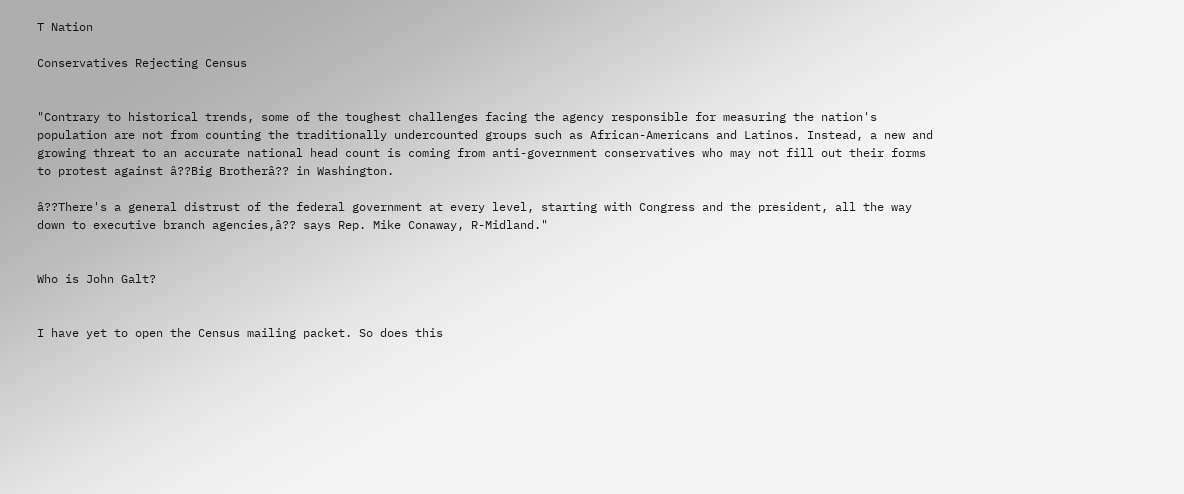T Nation

Conservatives Rejecting Census


"Contrary to historical trends, some of the toughest challenges facing the agency responsible for measuring the nation's population are not from counting the traditionally undercounted groups such as African-Americans and Latinos. Instead, a new and growing threat to an accurate national head count is coming from anti-government conservatives who may not fill out their forms to protest against â??Big Brotherâ?? in Washington.

â??There's a general distrust of the federal government at every level, starting with Congress and the president, all the way down to executive branch agencies,â?? says Rep. Mike Conaway, R-Midland."


Who is John Galt?


I have yet to open the Census mailing packet. So does this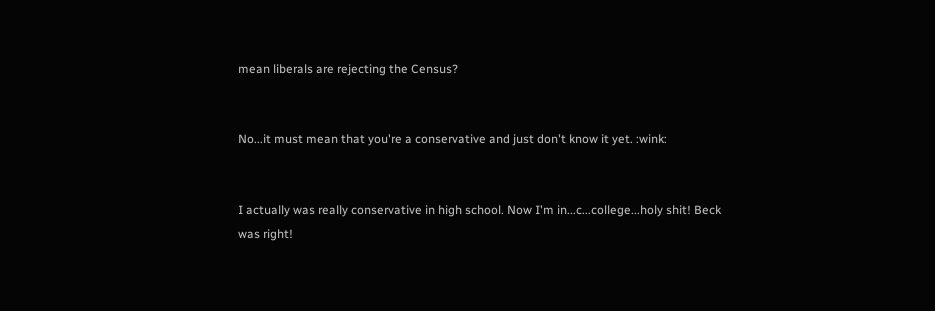mean liberals are rejecting the Census?


No...it must mean that you're a conservative and just don't know it yet. :wink:


I actually was really conservative in high school. Now I'm in...c...college...holy shit! Beck was right!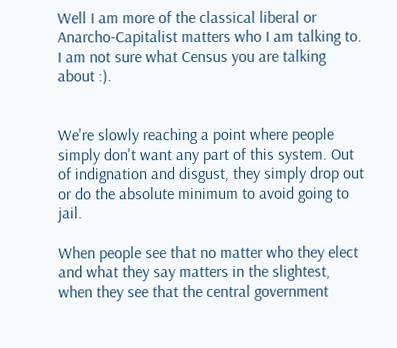Well I am more of the classical liberal or Anarcho-Capitalist matters who I am talking to. I am not sure what Census you are talking about :).


We're slowly reaching a point where people simply don't want any part of this system. Out of indignation and disgust, they simply drop out or do the absolute minimum to avoid going to jail.

When people see that no matter who they elect and what they say matters in the slightest, when they see that the central government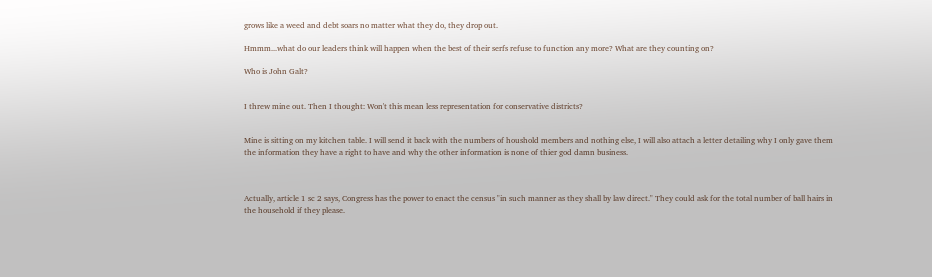grows like a weed and debt soars no matter what they do, they drop out.

Hmmm...what do our leaders think will happen when the best of their serfs refuse to function any more? What are they counting on?

Who is John Galt?


I threw mine out. Then I thought: Won't this mean less representation for conservative districts?


Mine is sitting on my kitchen table. I will send it back with the numbers of houshold members and nothing else, I will also attach a letter detailing why I only gave them the information they have a right to have and why the other information is none of thier god damn business.



Actually, article 1 sc 2 says, Congress has the power to enact the census "in such manner as they shall by law direct." They could ask for the total number of ball hairs in the household if they please.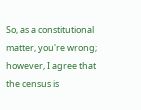So, as a constitutional matter, you're wrong; however, I agree that the census is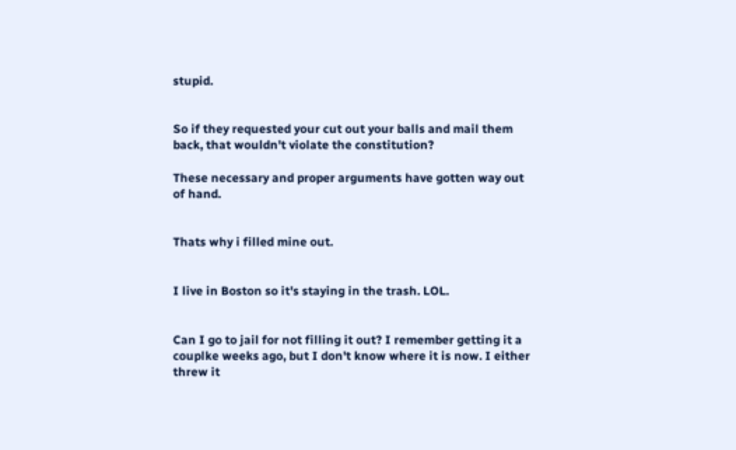stupid.


So if they requested your cut out your balls and mail them back, that wouldn't violate the constitution?

These necessary and proper arguments have gotten way out of hand.


Thats why i filled mine out.


I live in Boston so it's staying in the trash. LOL.


Can I go to jail for not filling it out? I remember getting it a couplke weeks ago, but I don't know where it is now. I either threw it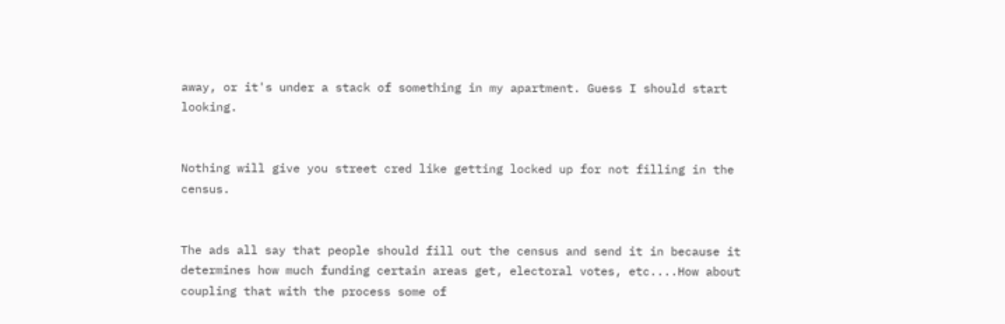away, or it's under a stack of something in my apartment. Guess I should start looking.


Nothing will give you street cred like getting locked up for not filling in the census.


The ads all say that people should fill out the census and send it in because it determines how much funding certain areas get, electoral votes, etc....How about coupling that with the process some of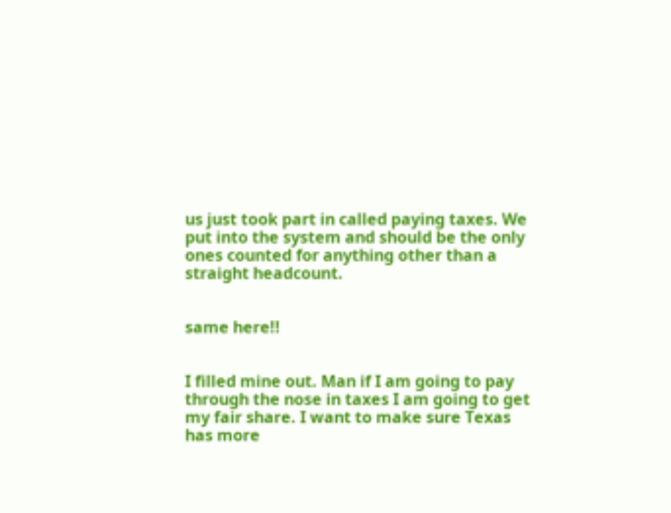us just took part in called paying taxes. We put into the system and should be the only ones counted for anything other than a straight headcount.


same here!!


I filled mine out. Man if I am going to pay through the nose in taxes I am going to get my fair share. I want to make sure Texas has more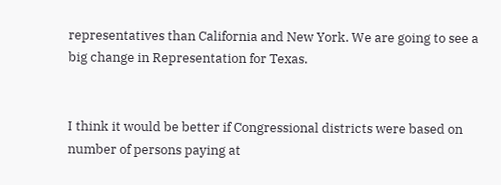representatives than California and New York. We are going to see a big change in Representation for Texas.


I think it would be better if Congressional districts were based on number of persons paying at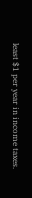least $1 per year in income taxes.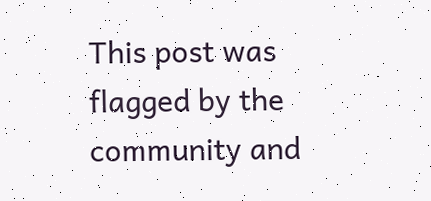This post was flagged by the community and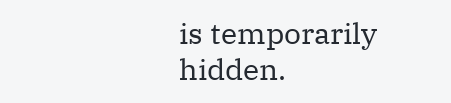is temporarily hidden.